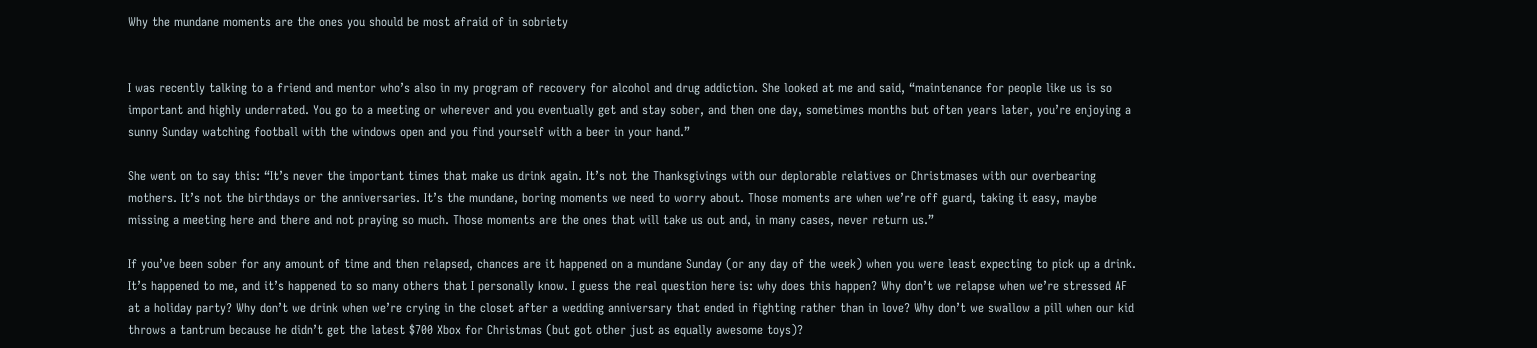Why the mundane moments are the ones you should be most afraid of in sobriety


I was recently talking to a friend and mentor who’s also in my program of recovery for alcohol and drug addiction. She looked at me and said, “maintenance for people like us is so important and highly underrated. You go to a meeting or wherever and you eventually get and stay sober, and then one day, sometimes months but often years later, you’re enjoying a sunny Sunday watching football with the windows open and you find yourself with a beer in your hand.”

She went on to say this: “It’s never the important times that make us drink again. It’s not the Thanksgivings with our deplorable relatives or Christmases with our overbearing mothers. It’s not the birthdays or the anniversaries. It’s the mundane, boring moments we need to worry about. Those moments are when we’re off guard, taking it easy, maybe missing a meeting here and there and not praying so much. Those moments are the ones that will take us out and, in many cases, never return us.”

If you’ve been sober for any amount of time and then relapsed, chances are it happened on a mundane Sunday (or any day of the week) when you were least expecting to pick up a drink. It’s happened to me, and it’s happened to so many others that I personally know. I guess the real question here is: why does this happen? Why don’t we relapse when we’re stressed AF at a holiday party? Why don’t we drink when we’re crying in the closet after a wedding anniversary that ended in fighting rather than in love? Why don’t we swallow a pill when our kid throws a tantrum because he didn’t get the latest $700 Xbox for Christmas (but got other just as equally awesome toys)?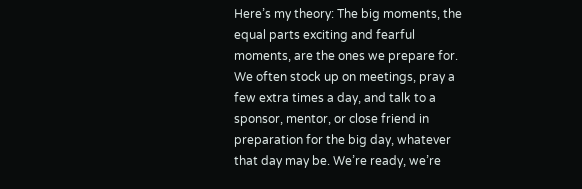Here’s my theory: The big moments, the equal parts exciting and fearful moments, are the ones we prepare for. We often stock up on meetings, pray a few extra times a day, and talk to a sponsor, mentor, or close friend in preparation for the big day, whatever that day may be. We’re ready, we’re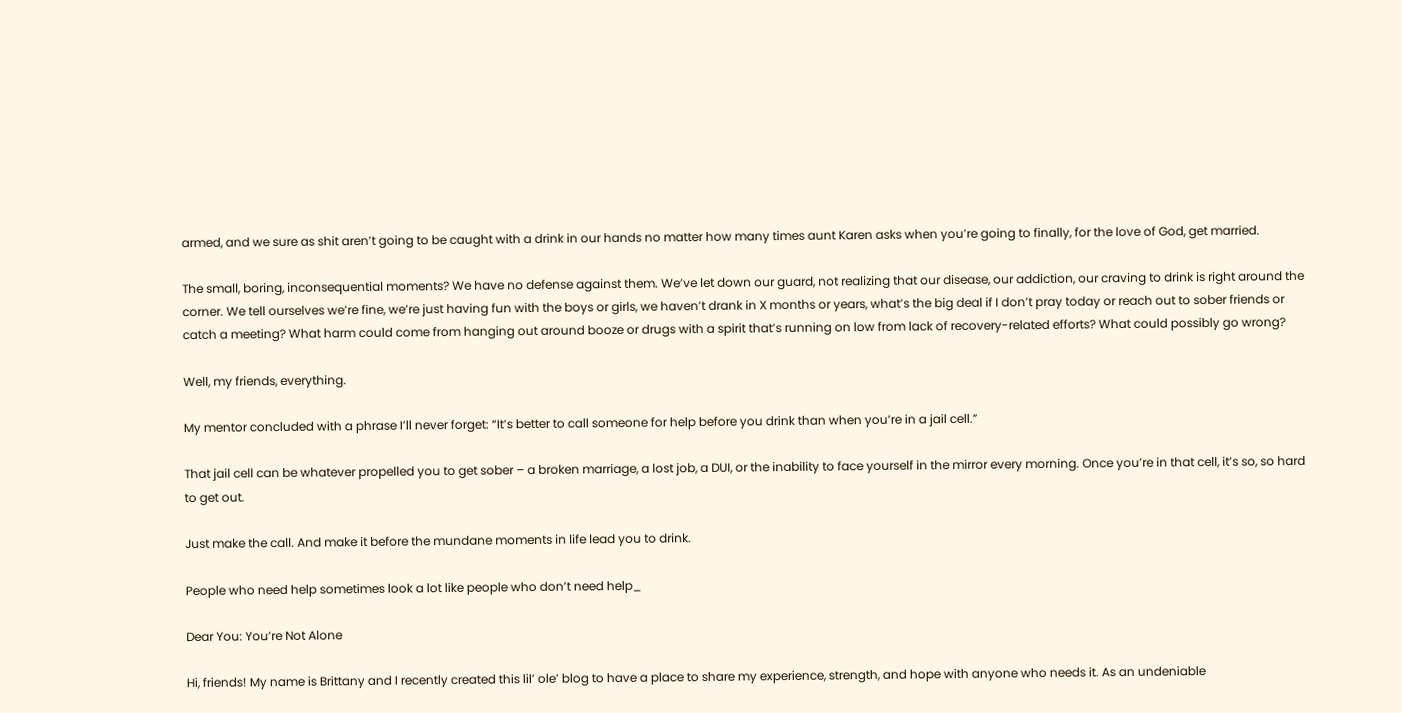armed, and we sure as shit aren’t going to be caught with a drink in our hands no matter how many times aunt Karen asks when you’re going to finally, for the love of God, get married.

The small, boring, inconsequential moments? We have no defense against them. We’ve let down our guard, not realizing that our disease, our addiction, our craving to drink is right around the corner. We tell ourselves we’re fine, we’re just having fun with the boys or girls, we haven’t drank in X months or years, what’s the big deal if I don’t pray today or reach out to sober friends or catch a meeting? What harm could come from hanging out around booze or drugs with a spirit that’s running on low from lack of recovery-related efforts? What could possibly go wrong?

Well, my friends, everything.

My mentor concluded with a phrase I’ll never forget: “It’s better to call someone for help before you drink than when you’re in a jail cell.”

That jail cell can be whatever propelled you to get sober – a broken marriage, a lost job, a DUI, or the inability to face yourself in the mirror every morning. Once you’re in that cell, it’s so, so hard to get out.

Just make the call. And make it before the mundane moments in life lead you to drink.

People who need help sometimes look a lot like people who don’t need help_

Dear You: You’re Not Alone

Hi, friends! My name is Brittany and I recently created this lil’ ole’ blog to have a place to share my experience, strength, and hope with anyone who needs it. As an undeniable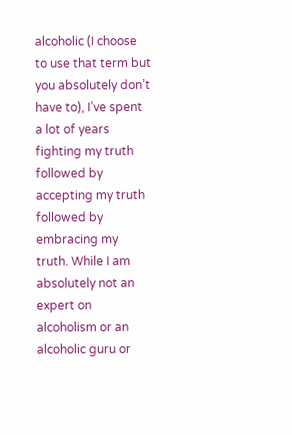alcoholic (I choose to use that term but you absolutely don’t have to), I’ve spent a lot of years fighting my truth followed by accepting my truth followed by embracing my truth. While I am absolutely not an expert on alcoholism or an alcoholic guru or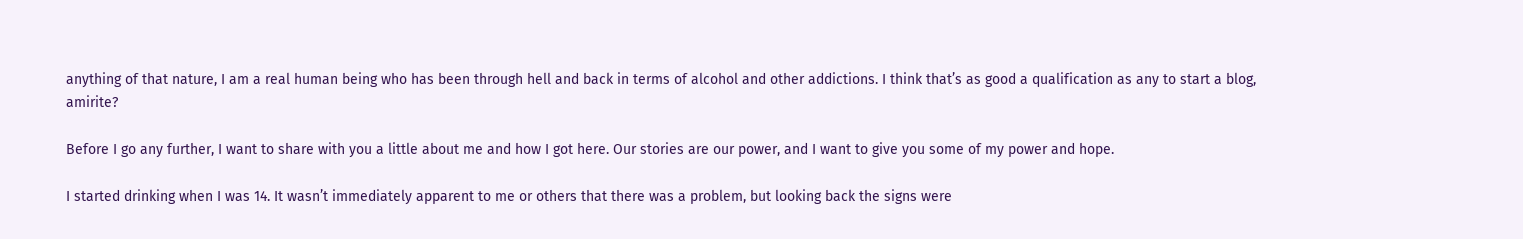anything of that nature, I am a real human being who has been through hell and back in terms of alcohol and other addictions. I think that’s as good a qualification as any to start a blog, amirite?

Before I go any further, I want to share with you a little about me and how I got here. Our stories are our power, and I want to give you some of my power and hope.

I started drinking when I was 14. It wasn’t immediately apparent to me or others that there was a problem, but looking back the signs were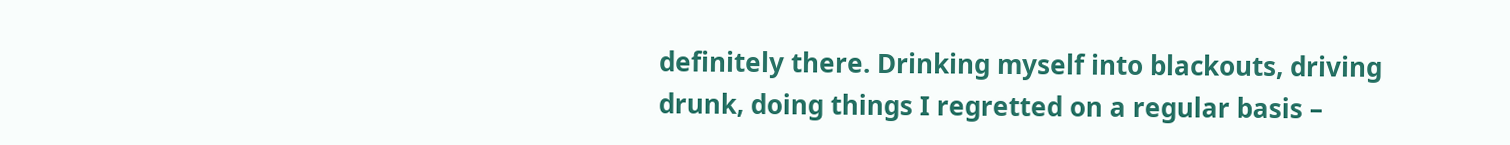definitely there. Drinking myself into blackouts, driving drunk, doing things I regretted on a regular basis –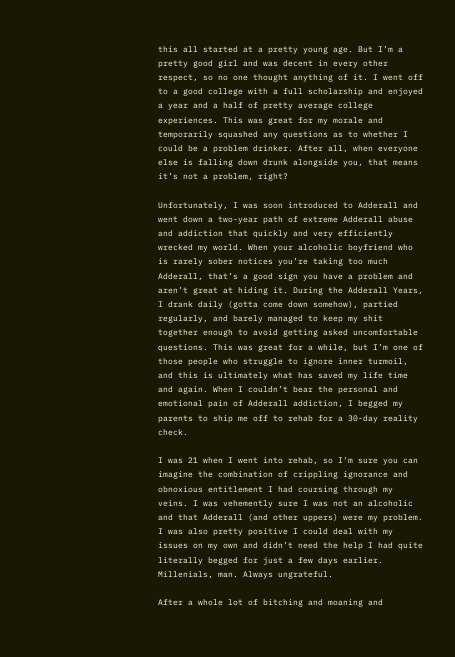this all started at a pretty young age. But I’m a pretty good girl and was decent in every other respect, so no one thought anything of it. I went off to a good college with a full scholarship and enjoyed a year and a half of pretty average college experiences. This was great for my morale and temporarily squashed any questions as to whether I could be a problem drinker. After all, when everyone else is falling down drunk alongside you, that means it’s not a problem, right?

Unfortunately, I was soon introduced to Adderall and went down a two-year path of extreme Adderall abuse and addiction that quickly and very efficiently wrecked my world. When your alcoholic boyfriend who is rarely sober notices you’re taking too much Adderall, that’s a good sign you have a problem and aren’t great at hiding it. During the Adderall Years, I drank daily (gotta come down somehow), partied regularly, and barely managed to keep my shit together enough to avoid getting asked uncomfortable questions. This was great for a while, but I’m one of those people who struggle to ignore inner turmoil, and this is ultimately what has saved my life time and again. When I couldn’t bear the personal and emotional pain of Adderall addiction, I begged my parents to ship me off to rehab for a 30-day reality check.

I was 21 when I went into rehab, so I’m sure you can imagine the combination of crippling ignorance and obnoxious entitlement I had coursing through my veins. I was vehemently sure I was not an alcoholic and that Adderall (and other uppers) were my problem. I was also pretty positive I could deal with my issues on my own and didn’t need the help I had quite literally begged for just a few days earlier. Millenials, man. Always ungrateful.

After a whole lot of bitching and moaning and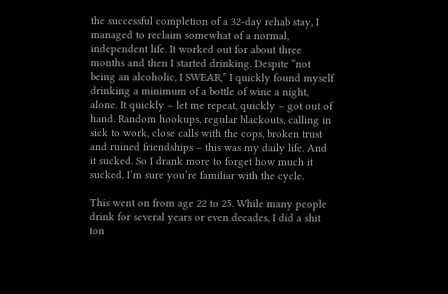the successful completion of a 32-day rehab stay, I managed to reclaim somewhat of a normal, independent life. It worked out for about three months and then I started drinking. Despite “not being an alcoholic, I SWEAR,” I quickly found myself drinking a minimum of a bottle of wine a night, alone. It quickly – let me repeat, quickly – got out of hand. Random hookups, regular blackouts, calling in sick to work, close calls with the cops, broken trust and ruined friendships – this was my daily life. And it sucked. So I drank more to forget how much it sucked. I’m sure you’re familiar with the cycle.

This went on from age 22 to 25. While many people drink for several years or even decades, I did a shit ton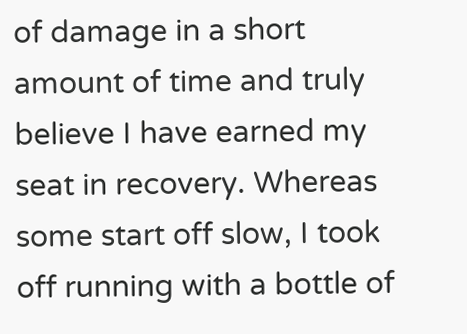of damage in a short amount of time and truly believe I have earned my seat in recovery. Whereas some start off slow, I took off running with a bottle of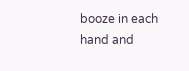booze in each hand and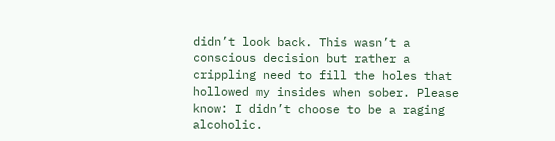didn’t look back. This wasn’t a conscious decision but rather a crippling need to fill the holes that hollowed my insides when sober. Please know: I didn’t choose to be a raging alcoholic.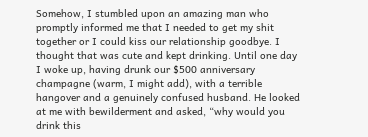Somehow, I stumbled upon an amazing man who promptly informed me that I needed to get my shit together or I could kiss our relationship goodbye. I thought that was cute and kept drinking. Until one day I woke up, having drunk our $500 anniversary champagne (warm, I might add), with a terrible hangover and a genuinely confused husband. He looked at me with bewilderment and asked, “why would you drink this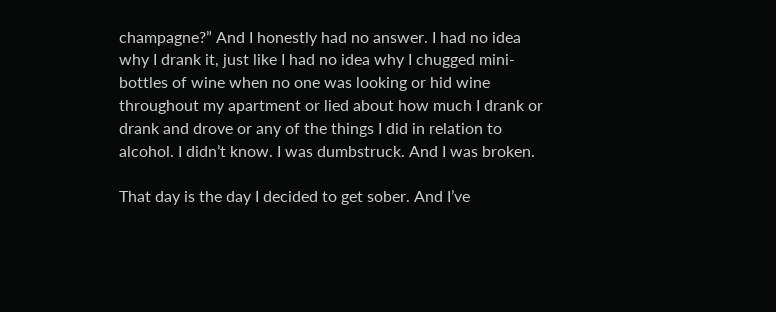champagne?” And I honestly had no answer. I had no idea why I drank it, just like I had no idea why I chugged mini-bottles of wine when no one was looking or hid wine throughout my apartment or lied about how much I drank or drank and drove or any of the things I did in relation to alcohol. I didn’t know. I was dumbstruck. And I was broken.

That day is the day I decided to get sober. And I’ve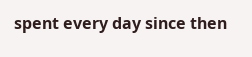spent every day since then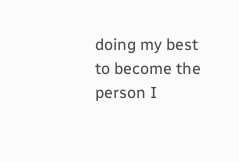doing my best to become the person I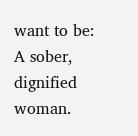want to be: A sober, dignified woman.